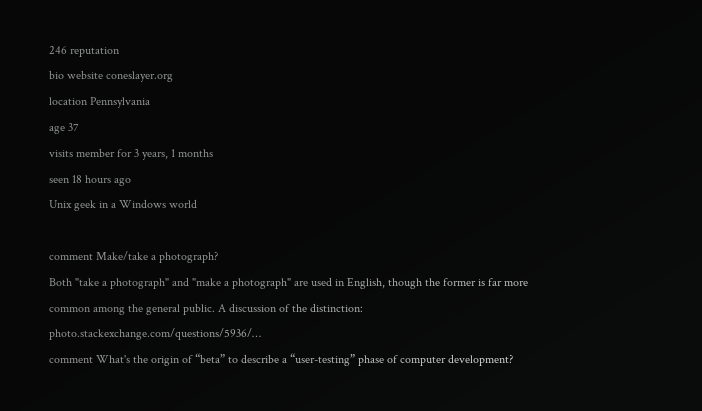246 reputation
bio website coneslayer.org
location Pennsylvania
age 37
visits member for 3 years, 1 months
seen 18 hours ago
Unix geek in a Windows world

comment Make/take a photograph?
Both "take a photograph" and "make a photograph" are used in English, though the former is far more common among the general public. A discussion of the distinction: photo.stackexchange.com/questions/5936/…
comment What's the origin of “beta” to describe a “user-testing” phase of computer development?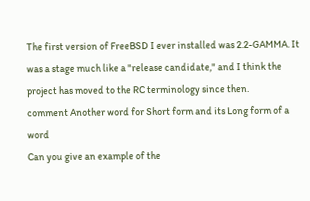The first version of FreeBSD I ever installed was 2.2-GAMMA. It was a stage much like a "release candidate," and I think the project has moved to the RC terminology since then.
comment Another word for Short form and its Long form of a word
Can you give an example of the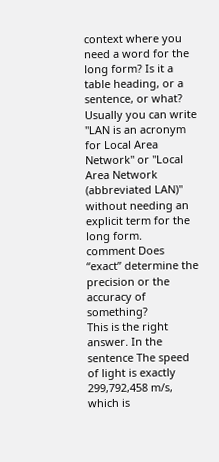context where you need a word for the long form? Is it a table heading, or a sentence, or what? Usually you can write "LAN is an acronym for Local Area Network" or "Local Area Network (abbreviated LAN)" without needing an explicit term for the long form.
comment Does “exact” determine the precision or the accuracy of something?
This is the right answer. In the sentence The speed of light is exactly 299,792,458 m/s, which is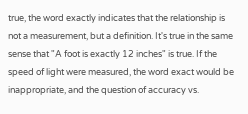true, the word exactly indicates that the relationship is not a measurement, but a definition. It's true in the same sense that "A foot is exactly 12 inches" is true. If the speed of light were measured, the word exact would be inappropriate, and the question of accuracy vs.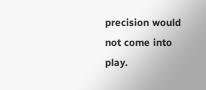precision would not come into play.